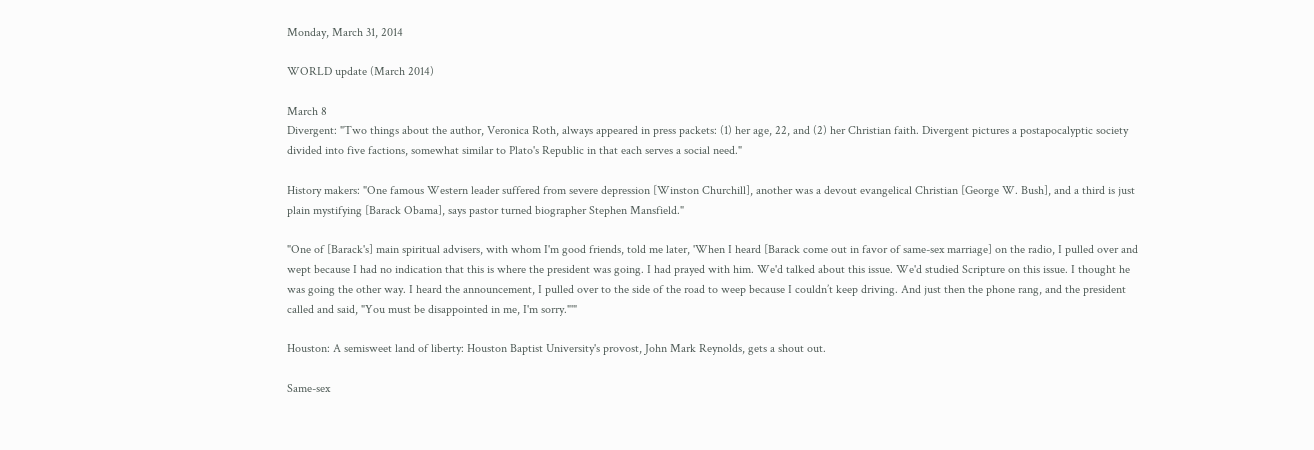Monday, March 31, 2014

WORLD update (March 2014)

March 8
Divergent: "Two things about the author, Veronica Roth, always appeared in press packets: (1) her age, 22, and (2) her Christian faith. Divergent pictures a postapocalyptic society divided into five factions, somewhat similar to Plato's Republic in that each serves a social need."

History makers: "One famous Western leader suffered from severe depression [Winston Churchill], another was a devout evangelical Christian [George W. Bush], and a third is just plain mystifying [Barack Obama], says pastor turned biographer Stephen Mansfield."

"One of [Barack's] main spiritual advisers, with whom I'm good friends, told me later, 'When I heard [Barack come out in favor of same-sex marriage] on the radio, I pulled over and wept because I had no indication that this is where the president was going. I had prayed with him. We'd talked about this issue. We'd studied Scripture on this issue. I thought he was going the other way. I heard the announcement, I pulled over to the side of the road to weep because I couldn’t keep driving. And just then the phone rang, and the president called and said, "You must be disappointed in me, I'm sorry."'"

Houston: A semisweet land of liberty: Houston Baptist University's provost, John Mark Reynolds, gets a shout out.

Same-sex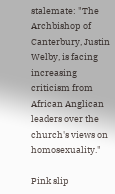stalemate: "The Archbishop of Canterbury, Justin Welby, is facing increasing criticism from African Anglican leaders over the church's views on homosexuality."

Pink slip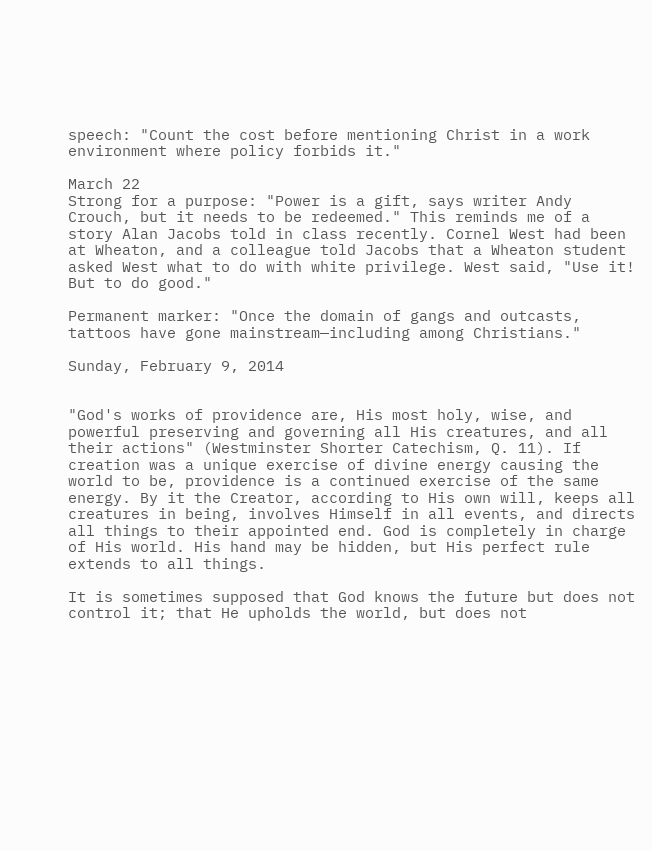speech: "Count the cost before mentioning Christ in a work environment where policy forbids it."

March 22
Strong for a purpose: "Power is a gift, says writer Andy Crouch, but it needs to be redeemed." This reminds me of a story Alan Jacobs told in class recently. Cornel West had been at Wheaton, and a colleague told Jacobs that a Wheaton student asked West what to do with white privilege. West said, "Use it! But to do good."

Permanent marker: "Once the domain of gangs and outcasts, tattoos have gone mainstream—including among Christians."

Sunday, February 9, 2014


"God's works of providence are, His most holy, wise, and powerful preserving and governing all His creatures, and all their actions" (Westminster Shorter Catechism, Q. 11). If creation was a unique exercise of divine energy causing the world to be, providence is a continued exercise of the same energy. By it the Creator, according to His own will, keeps all creatures in being, involves Himself in all events, and directs all things to their appointed end. God is completely in charge of His world. His hand may be hidden, but His perfect rule extends to all things.

It is sometimes supposed that God knows the future but does not control it; that He upholds the world, but does not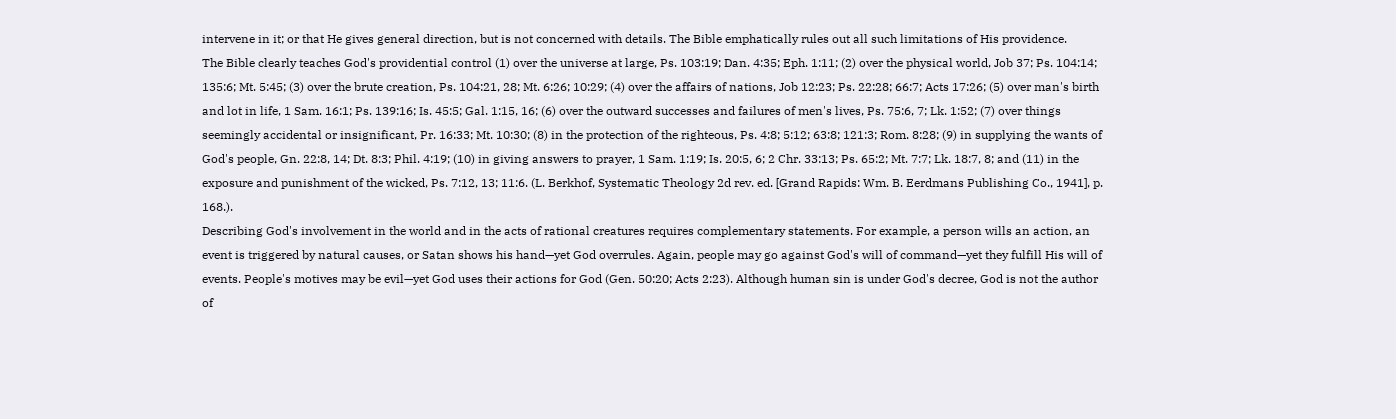intervene in it; or that He gives general direction, but is not concerned with details. The Bible emphatically rules out all such limitations of His providence.
The Bible clearly teaches God's providential control (1) over the universe at large, Ps. 103:19; Dan. 4:35; Eph. 1:11; (2) over the physical world, Job 37; Ps. 104:14; 135:6; Mt. 5:45; (3) over the brute creation, Ps. 104:21, 28; Mt. 6:26; 10:29; (4) over the affairs of nations, Job 12:23; Ps. 22:28; 66:7; Acts 17:26; (5) over man's birth and lot in life, 1 Sam. 16:1; Ps. 139:16; Is. 45:5; Gal. 1:15, 16; (6) over the outward successes and failures of men's lives, Ps. 75:6, 7; Lk. 1:52; (7) over things seemingly accidental or insignificant, Pr. 16:33; Mt. 10:30; (8) in the protection of the righteous, Ps. 4:8; 5:12; 63:8; 121:3; Rom. 8:28; (9) in supplying the wants of God's people, Gn. 22:8, 14; Dt. 8:3; Phil. 4:19; (10) in giving answers to prayer, 1 Sam. 1:19; Is. 20:5, 6; 2 Chr. 33:13; Ps. 65:2; Mt. 7:7; Lk. 18:7, 8; and (11) in the exposure and punishment of the wicked, Ps. 7:12, 13; 11:6. (L. Berkhof, Systematic Theology 2d rev. ed. [Grand Rapids: Wm. B. Eerdmans Publishing Co., 1941], p. 168.).
Describing God's involvement in the world and in the acts of rational creatures requires complementary statements. For example, a person wills an action, an event is triggered by natural causes, or Satan shows his hand—yet God overrules. Again, people may go against God's will of command—yet they fulfill His will of events. People's motives may be evil—yet God uses their actions for God (Gen. 50:20; Acts 2:23). Although human sin is under God's decree, God is not the author of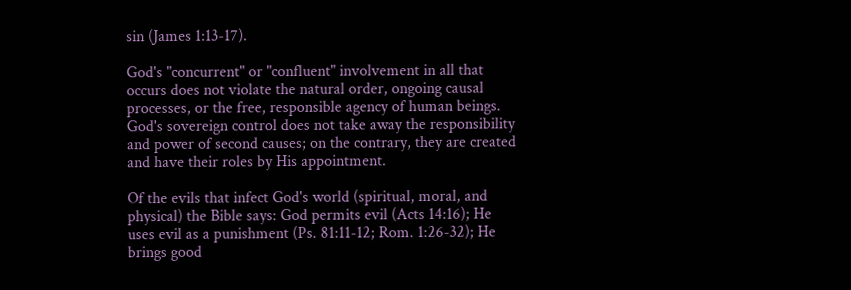sin (James 1:13-17).

God's "concurrent" or "confluent" involvement in all that occurs does not violate the natural order, ongoing causal processes, or the free, responsible agency of human beings. God's sovereign control does not take away the responsibility and power of second causes; on the contrary, they are created and have their roles by His appointment.

Of the evils that infect God's world (spiritual, moral, and physical) the Bible says: God permits evil (Acts 14:16); He uses evil as a punishment (Ps. 81:11-12; Rom. 1:26-32); He brings good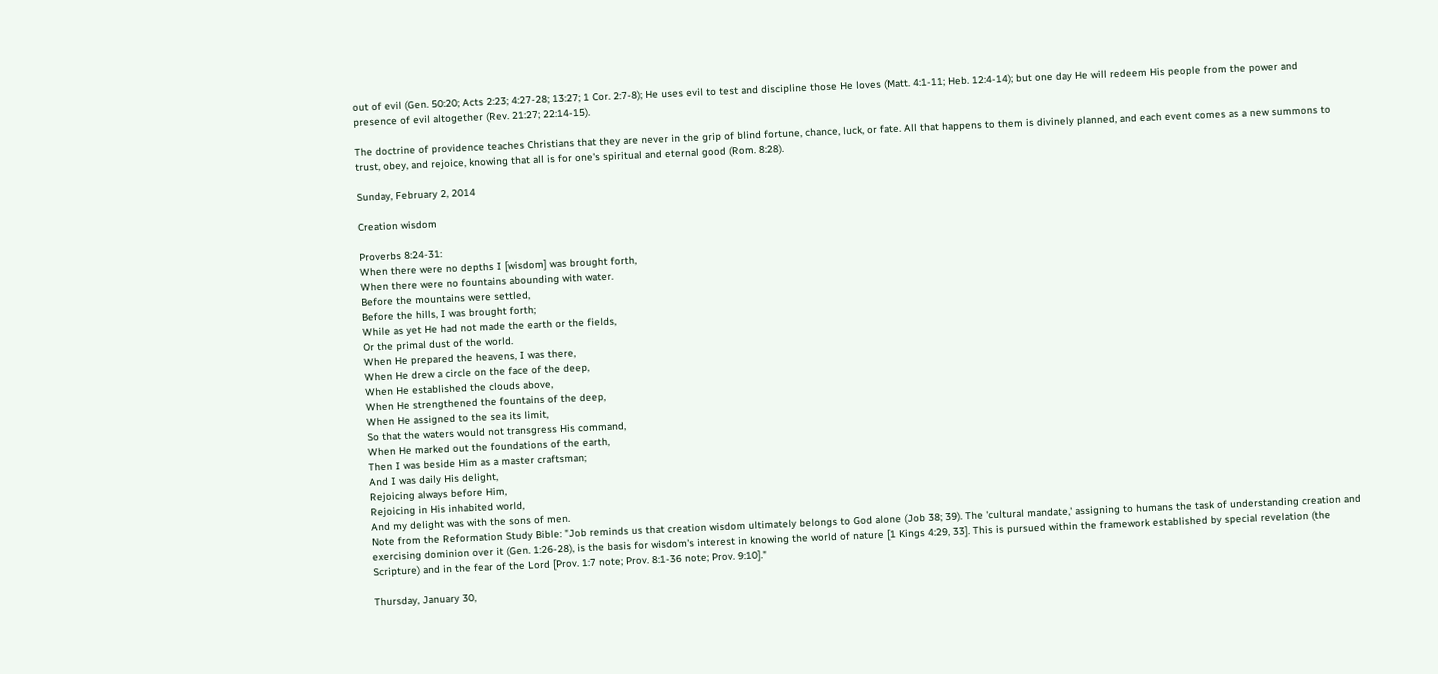out of evil (Gen. 50:20; Acts 2:23; 4:27-28; 13:27; 1 Cor. 2:7-8); He uses evil to test and discipline those He loves (Matt. 4:1-11; Heb. 12:4-14); but one day He will redeem His people from the power and presence of evil altogether (Rev. 21:27; 22:14-15).

The doctrine of providence teaches Christians that they are never in the grip of blind fortune, chance, luck, or fate. All that happens to them is divinely planned, and each event comes as a new summons to trust, obey, and rejoice, knowing that all is for one's spiritual and eternal good (Rom. 8:28).

Sunday, February 2, 2014

Creation wisdom

Proverbs 8:24-31:
When there were no depths I [wisdom] was brought forth,
When there were no fountains abounding with water.
Before the mountains were settled,
Before the hills, I was brought forth;
While as yet He had not made the earth or the fields,
Or the primal dust of the world.
When He prepared the heavens, I was there,
When He drew a circle on the face of the deep,
When He established the clouds above,
When He strengthened the fountains of the deep,
When He assigned to the sea its limit,
So that the waters would not transgress His command,
When He marked out the foundations of the earth,
Then I was beside Him as a master craftsman;
And I was daily His delight,
Rejoicing always before Him,
Rejoicing in His inhabited world,
And my delight was with the sons of men.
Note from the Reformation Study Bible: "Job reminds us that creation wisdom ultimately belongs to God alone (Job 38; 39). The 'cultural mandate,' assigning to humans the task of understanding creation and exercising dominion over it (Gen. 1:26-28), is the basis for wisdom's interest in knowing the world of nature [1 Kings 4:29, 33]. This is pursued within the framework established by special revelation (the Scripture) and in the fear of the Lord [Prov. 1:7 note; Prov. 8:1-36 note; Prov. 9:10]."

Thursday, January 30,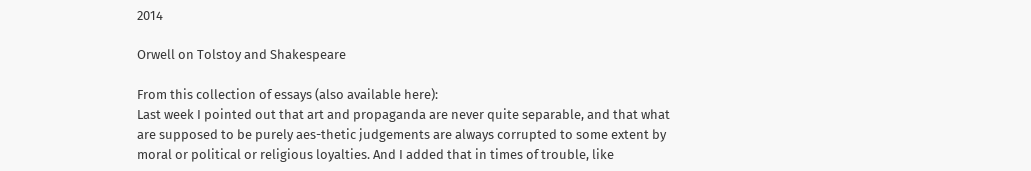2014

Orwell on Tolstoy and Shakespeare

From this collection of essays (also available here):
Last week I pointed out that art and propaganda are never quite separable, and that what are supposed to be purely aes-thetic judgements are always corrupted to some extent by moral or political or religious loyalties. And I added that in times of trouble, like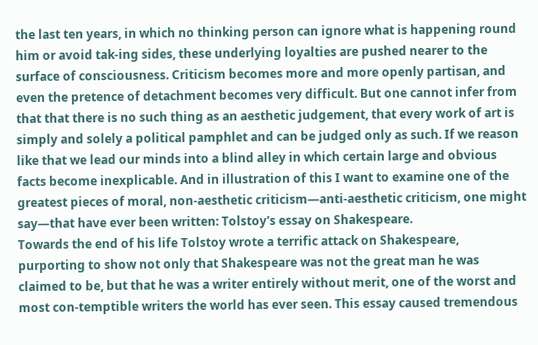the last ten years, in which no thinking person can ignore what is happening round him or avoid tak-ing sides, these underlying loyalties are pushed nearer to the surface of consciousness. Criticism becomes more and more openly partisan, and even the pretence of detachment becomes very difficult. But one cannot infer from that that there is no such thing as an aesthetic judgement, that every work of art is simply and solely a political pamphlet and can be judged only as such. If we reason like that we lead our minds into a blind alley in which certain large and obvious facts become inexplicable. And in illustration of this I want to examine one of the greatest pieces of moral, non-aesthetic criticism—anti-aesthetic criticism, one might say—that have ever been written: Tolstoy's essay on Shakespeare.
Towards the end of his life Tolstoy wrote a terrific attack on Shakespeare, purporting to show not only that Shakespeare was not the great man he was claimed to be, but that he was a writer entirely without merit, one of the worst and most con-temptible writers the world has ever seen. This essay caused tremendous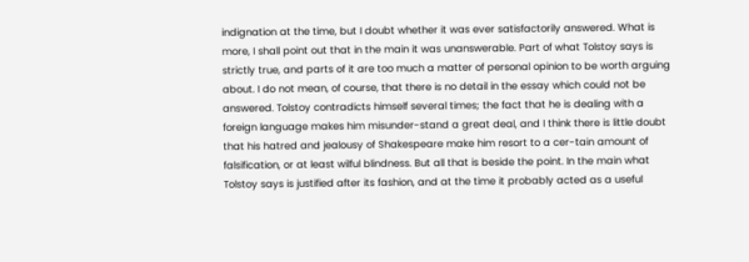indignation at the time, but I doubt whether it was ever satisfactorily answered. What is more, I shall point out that in the main it was unanswerable. Part of what Tolstoy says is strictly true, and parts of it are too much a matter of personal opinion to be worth arguing about. I do not mean, of course, that there is no detail in the essay which could not be answered. Tolstoy contradicts himself several times; the fact that he is dealing with a foreign language makes him misunder-stand a great deal, and I think there is little doubt that his hatred and jealousy of Shakespeare make him resort to a cer-tain amount of falsification, or at least wilful blindness. But all that is beside the point. In the main what Tolstoy says is justified after its fashion, and at the time it probably acted as a useful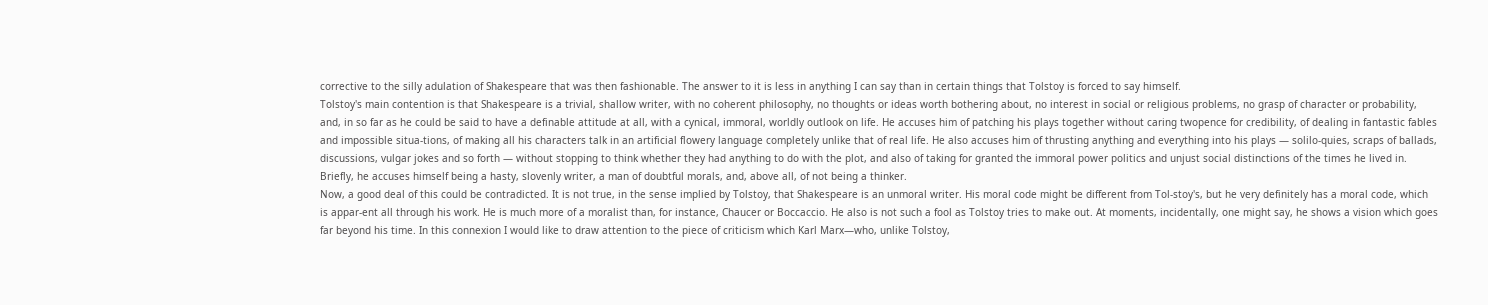corrective to the silly adulation of Shakespeare that was then fashionable. The answer to it is less in anything I can say than in certain things that Tolstoy is forced to say himself.
Tolstoy's main contention is that Shakespeare is a trivial, shallow writer, with no coherent philosophy, no thoughts or ideas worth bothering about, no interest in social or religious problems, no grasp of character or probability, and, in so far as he could be said to have a definable attitude at all, with a cynical, immoral, worldly outlook on life. He accuses him of patching his plays together without caring twopence for credibility, of dealing in fantastic fables and impossible situa-tions, of making all his characters talk in an artificial flowery language completely unlike that of real life. He also accuses him of thrusting anything and everything into his plays — solilo-quies, scraps of ballads, discussions, vulgar jokes and so forth — without stopping to think whether they had anything to do with the plot, and also of taking for granted the immoral power politics and unjust social distinctions of the times he lived in. Briefly, he accuses himself being a hasty, slovenly writer, a man of doubtful morals, and, above all, of not being a thinker.
Now, a good deal of this could be contradicted. It is not true, in the sense implied by Tolstoy, that Shakespeare is an unmoral writer. His moral code might be different from Tol-stoy's, but he very definitely has a moral code, which is appar-ent all through his work. He is much more of a moralist than, for instance, Chaucer or Boccaccio. He also is not such a fool as Tolstoy tries to make out. At moments, incidentally, one might say, he shows a vision which goes far beyond his time. In this connexion I would like to draw attention to the piece of criticism which Karl Marx—who, unlike Tolstoy,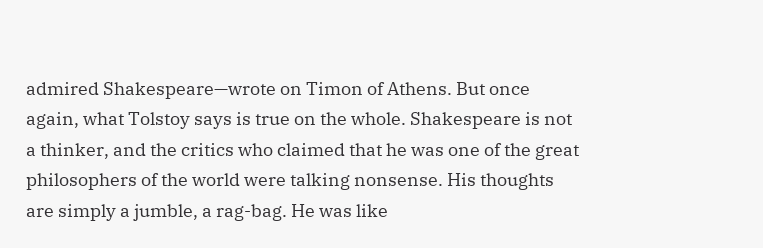admired Shakespeare—wrote on Timon of Athens. But once again, what Tolstoy says is true on the whole. Shakespeare is not a thinker, and the critics who claimed that he was one of the great philosophers of the world were talking nonsense. His thoughts are simply a jumble, a rag-bag. He was like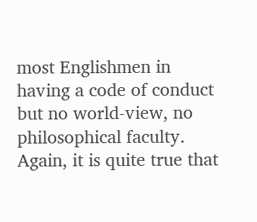most Englishmen in having a code of conduct but no world-view, no philosophical faculty. Again, it is quite true that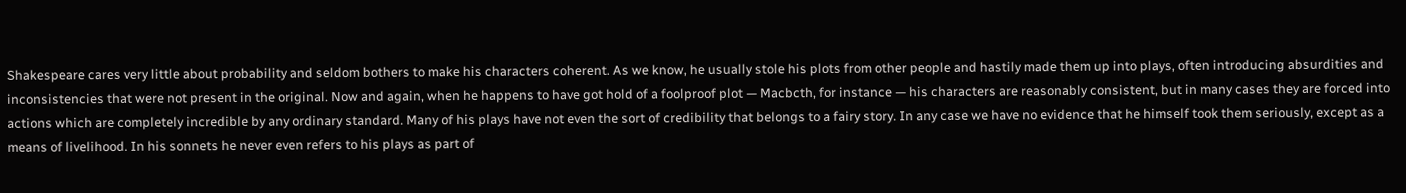Shakespeare cares very little about probability and seldom bothers to make his characters coherent. As we know, he usually stole his plots from other people and hastily made them up into plays, often introducing absurdities and inconsistencies that were not present in the original. Now and again, when he happens to have got hold of a foolproof plot — Macbcth, for instance — his characters are reasonably consistent, but in many cases they are forced into actions which are completely incredible by any ordinary standard. Many of his plays have not even the sort of credibility that belongs to a fairy story. In any case we have no evidence that he himself took them seriously, except as a means of livelihood. In his sonnets he never even refers to his plays as part of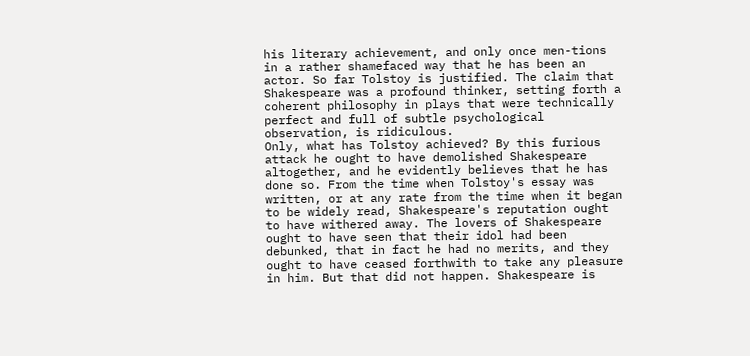his literary achievement, and only once men-tions in a rather shamefaced way that he has been an actor. So far Tolstoy is justified. The claim that Shakespeare was a profound thinker, setting forth a coherent philosophy in plays that were technically perfect and full of subtle psychological observation, is ridiculous.
Only, what has Tolstoy achieved? By this furious attack he ought to have demolished Shakespeare altogether, and he evidently believes that he has done so. From the time when Tolstoy's essay was written, or at any rate from the time when it began to be widely read, Shakespeare's reputation ought to have withered away. The lovers of Shakespeare ought to have seen that their idol had been debunked, that in fact he had no merits, and they ought to have ceased forthwith to take any pleasure in him. But that did not happen. Shakespeare is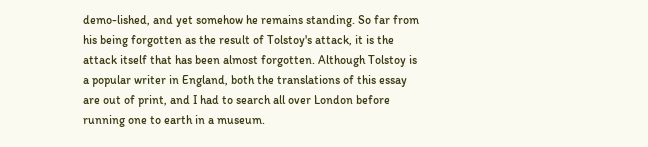demo-lished, and yet somehow he remains standing. So far from his being forgotten as the result of Tolstoy's attack, it is the attack itself that has been almost forgotten. Although Tolstoy is a popular writer in England, both the translations of this essay are out of print, and I had to search all over London before running one to earth in a museum.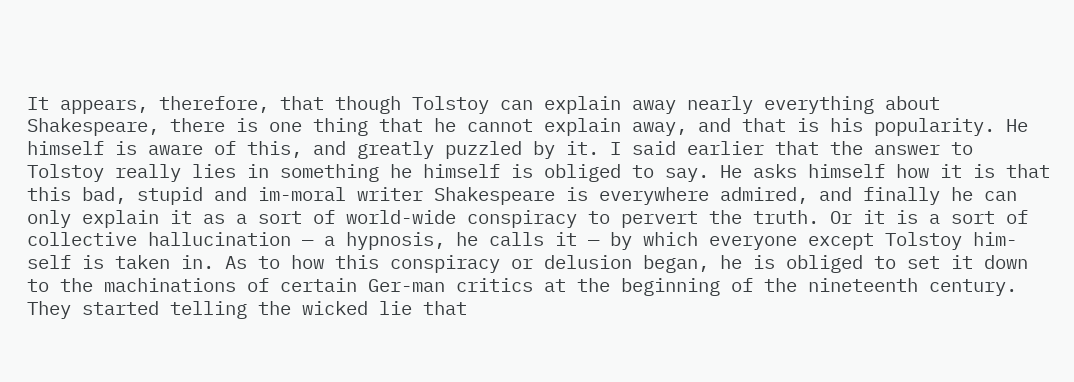It appears, therefore, that though Tolstoy can explain away nearly everything about Shakespeare, there is one thing that he cannot explain away, and that is his popularity. He himself is aware of this, and greatly puzzled by it. I said earlier that the answer to Tolstoy really lies in something he himself is obliged to say. He asks himself how it is that this bad, stupid and im-moral writer Shakespeare is everywhere admired, and finally he can only explain it as a sort of world-wide conspiracy to pervert the truth. Or it is a sort of collective hallucination — a hypnosis, he calls it — by which everyone except Tolstoy him-self is taken in. As to how this conspiracy or delusion began, he is obliged to set it down to the machinations of certain Ger-man critics at the beginning of the nineteenth century. They started telling the wicked lie that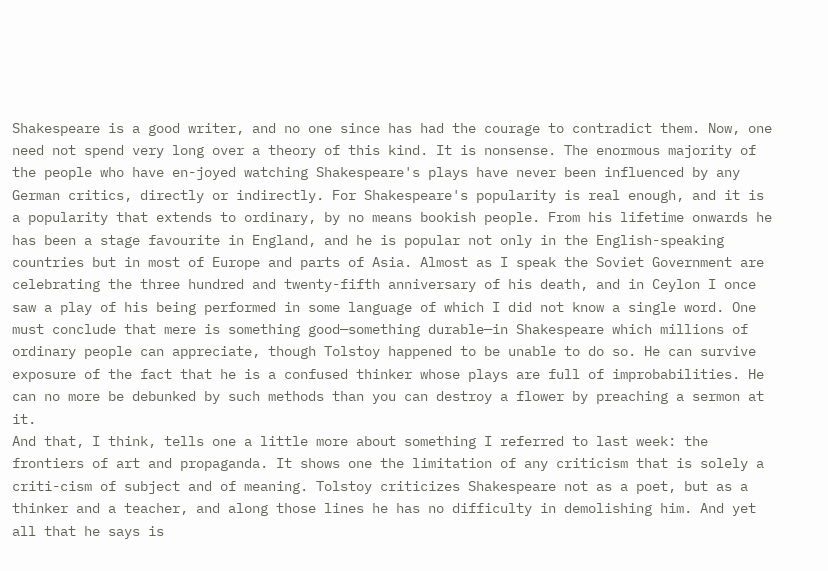Shakespeare is a good writer, and no one since has had the courage to contradict them. Now, one need not spend very long over a theory of this kind. It is nonsense. The enormous majority of the people who have en-joyed watching Shakespeare's plays have never been influenced by any German critics, directly or indirectly. For Shakespeare's popularity is real enough, and it is a popularity that extends to ordinary, by no means bookish people. From his lifetime onwards he has been a stage favourite in England, and he is popular not only in the English-speaking countries but in most of Europe and parts of Asia. Almost as I speak the Soviet Government are celebrating the three hundred and twenty-fifth anniversary of his death, and in Ceylon I once saw a play of his being performed in some language of which I did not know a single word. One must conclude that mere is something good—something durable—in Shakespeare which millions of ordinary people can appreciate, though Tolstoy happened to be unable to do so. He can survive exposure of the fact that he is a confused thinker whose plays are full of improbabilities. He can no more be debunked by such methods than you can destroy a flower by preaching a sermon at it.
And that, I think, tells one a little more about something I referred to last week: the frontiers of art and propaganda. It shows one the limitation of any criticism that is solely a criti-cism of subject and of meaning. Tolstoy criticizes Shakespeare not as a poet, but as a thinker and a teacher, and along those lines he has no difficulty in demolishing him. And yet all that he says is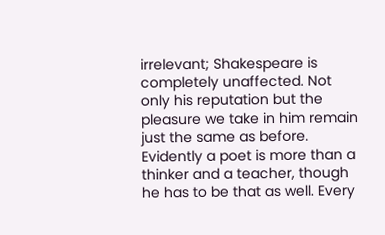irrelevant; Shakespeare is completely unaffected. Not only his reputation but the pleasure we take in him remain just the same as before. Evidently a poet is more than a thinker and a teacher, though he has to be that as well. Every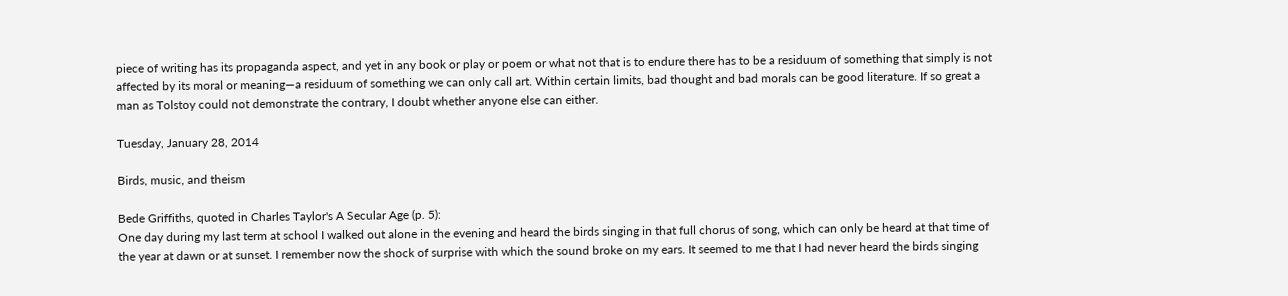piece of writing has its propaganda aspect, and yet in any book or play or poem or what not that is to endure there has to be a residuum of something that simply is not affected by its moral or meaning—a residuum of something we can only call art. Within certain limits, bad thought and bad morals can be good literature. If so great a man as Tolstoy could not demonstrate the contrary, I doubt whether anyone else can either.

Tuesday, January 28, 2014

Birds, music, and theism

Bede Griffiths, quoted in Charles Taylor's A Secular Age (p. 5):
One day during my last term at school I walked out alone in the evening and heard the birds singing in that full chorus of song, which can only be heard at that time of the year at dawn or at sunset. I remember now the shock of surprise with which the sound broke on my ears. It seemed to me that I had never heard the birds singing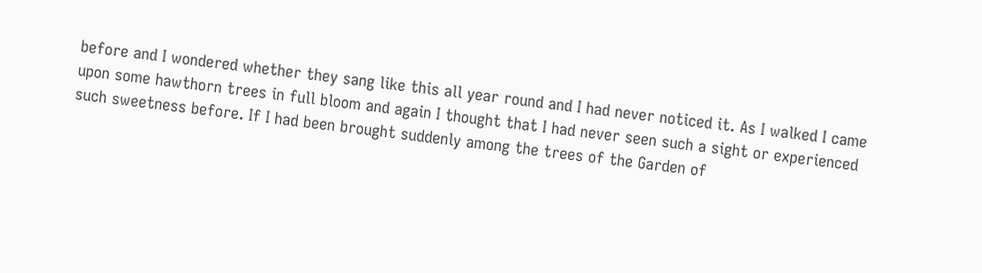before and I wondered whether they sang like this all year round and I had never noticed it. As I walked I came upon some hawthorn trees in full bloom and again I thought that I had never seen such a sight or experienced such sweetness before. If I had been brought suddenly among the trees of the Garden of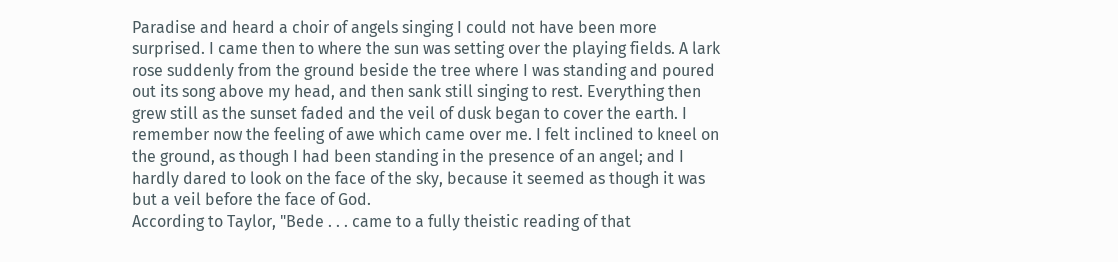Paradise and heard a choir of angels singing I could not have been more surprised. I came then to where the sun was setting over the playing fields. A lark rose suddenly from the ground beside the tree where I was standing and poured out its song above my head, and then sank still singing to rest. Everything then grew still as the sunset faded and the veil of dusk began to cover the earth. I remember now the feeling of awe which came over me. I felt inclined to kneel on the ground, as though I had been standing in the presence of an angel; and I hardly dared to look on the face of the sky, because it seemed as though it was but a veil before the face of God.
According to Taylor, "Bede . . . came to a fully theistic reading of that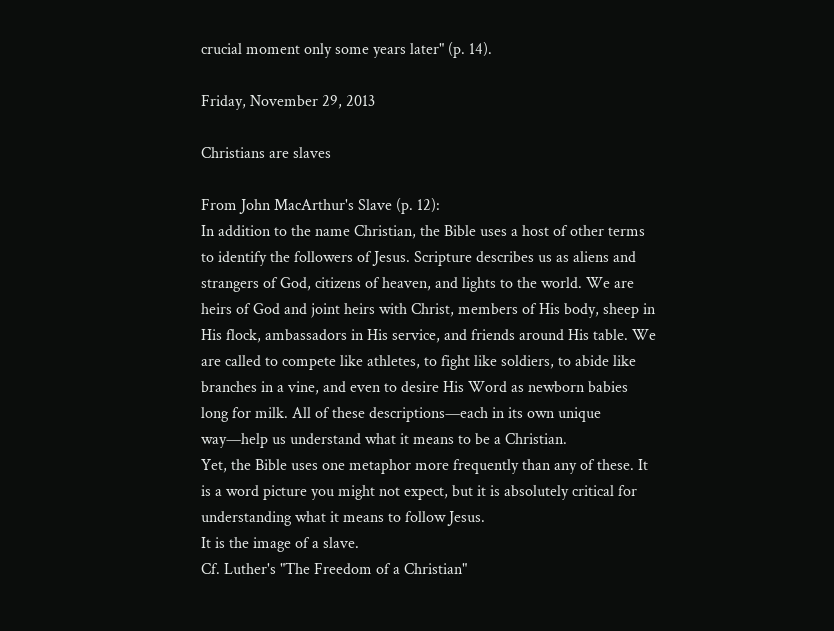crucial moment only some years later" (p. 14).

Friday, November 29, 2013

Christians are slaves

From John MacArthur's Slave (p. 12):
In addition to the name Christian, the Bible uses a host of other terms to identify the followers of Jesus. Scripture describes us as aliens and strangers of God, citizens of heaven, and lights to the world. We are heirs of God and joint heirs with Christ, members of His body, sheep in His flock, ambassadors in His service, and friends around His table. We are called to compete like athletes, to fight like soldiers, to abide like branches in a vine, and even to desire His Word as newborn babies long for milk. All of these descriptions—each in its own unique way—help us understand what it means to be a Christian.
Yet, the Bible uses one metaphor more frequently than any of these. It is a word picture you might not expect, but it is absolutely critical for understanding what it means to follow Jesus.
It is the image of a slave.
Cf. Luther's "The Freedom of a Christian"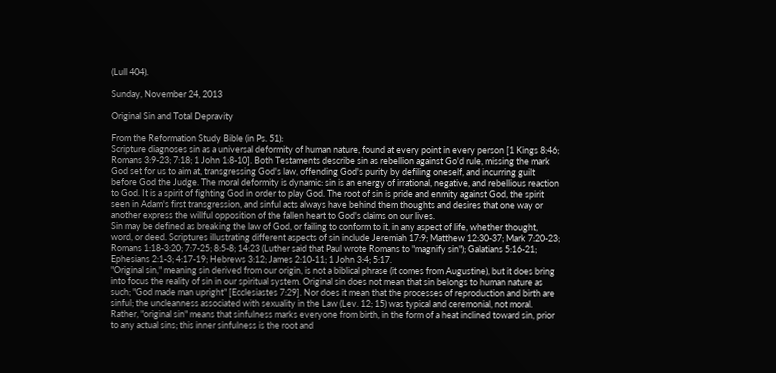(Lull 404).

Sunday, November 24, 2013

Original Sin and Total Depravity

From the Reformation Study Bible (in Ps. 51):
Scripture diagnoses sin as a universal deformity of human nature, found at every point in every person [1 Kings 8:46; Romans 3:9-23; 7:18; 1 John 1:8-10]. Both Testaments describe sin as rebellion against Go'd rule, missing the mark God set for us to aim at, transgressing God's law, offending God's purity by defiling oneself, and incurring guilt before God the Judge. The moral deformity is dynamic: sin is an energy of irrational, negative, and rebellious reaction to God. It is a spirit of fighting God in order to play God. The root of sin is pride and enmity against God, the spirit seen in Adam's first transgression, and sinful acts always have behind them thoughts and desires that one way or another express the willful opposition of the fallen heart to God's claims on our lives.
Sin may be defined as breaking the law of God, or failing to conform to it, in any aspect of life, whether thought, word, or deed. Scriptures illustrating different aspects of sin include Jeremiah 17:9; Matthew 12:30-37; Mark 7:20-23; Romans 1:18-3:20; 7:7-25; 8:5-8; 14:23 (Luther said that Paul wrote Romans to "magnify sin"); Galatians 5:16-21; Ephesians 2:1-3; 4:17-19; Hebrews 3:12; James 2:10-11; 1 John 3:4; 5:17.
"Original sin," meaning sin derived from our origin, is not a biblical phrase (it comes from Augustine), but it does bring into focus the reality of sin in our spiritual system. Original sin does not mean that sin belongs to human nature as such; "God made man upright" [Ecclesiastes 7:29]. Nor does it mean that the processes of reproduction and birth are sinful; the uncleanness associated with sexuality in the Law (Lev. 12; 15) was typical and ceremonial, not moral. Rather, "original sin" means that sinfulness marks everyone from birth, in the form of a heat inclined toward sin, prior to any actual sins; this inner sinfulness is the root and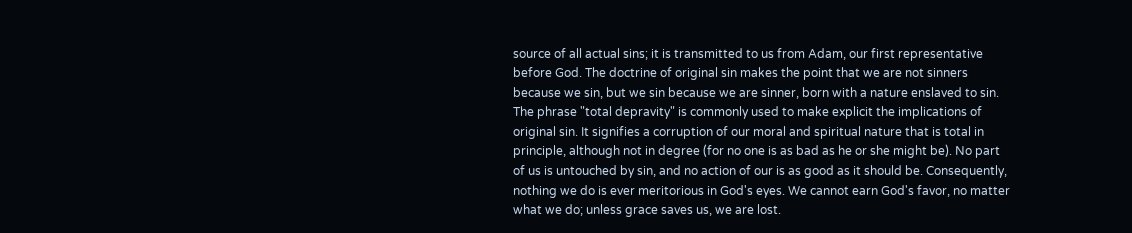source of all actual sins; it is transmitted to us from Adam, our first representative before God. The doctrine of original sin makes the point that we are not sinners because we sin, but we sin because we are sinner, born with a nature enslaved to sin.
The phrase "total depravity" is commonly used to make explicit the implications of original sin. It signifies a corruption of our moral and spiritual nature that is total in principle, although not in degree (for no one is as bad as he or she might be). No part of us is untouched by sin, and no action of our is as good as it should be. Consequently, nothing we do is ever meritorious in God's eyes. We cannot earn God's favor, no matter what we do; unless grace saves us, we are lost.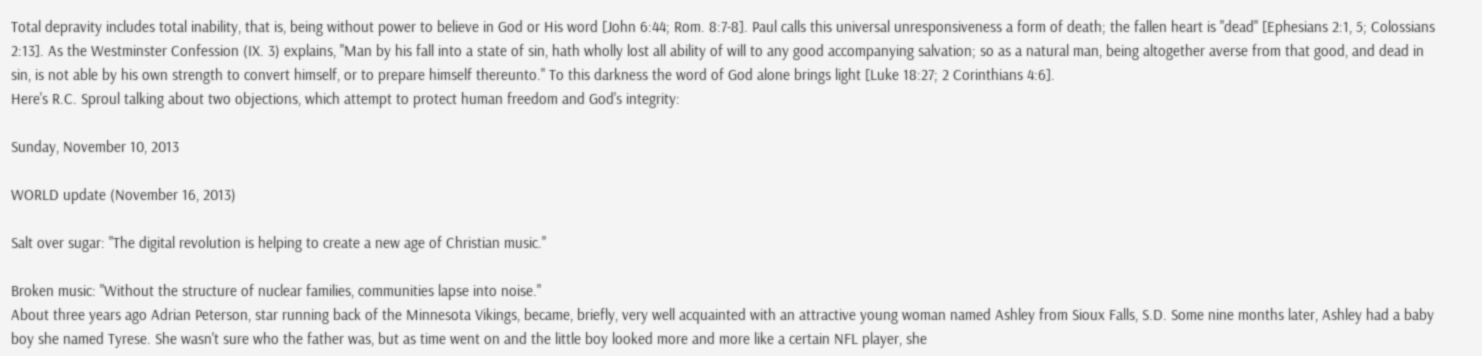Total depravity includes total inability, that is, being without power to believe in God or His word [John 6:44; Rom. 8:7-8]. Paul calls this universal unresponsiveness a form of death; the fallen heart is "dead" [Ephesians 2:1, 5; Colossians 2:13]. As the Westminster Confession (IX. 3) explains, "Man by his fall into a state of sin, hath wholly lost all ability of will to any good accompanying salvation; so as a natural man, being altogether averse from that good, and dead in sin, is not able by his own strength to convert himself, or to prepare himself thereunto." To this darkness the word of God alone brings light [Luke 18:27; 2 Corinthians 4:6].
Here's R.C. Sproul talking about two objections, which attempt to protect human freedom and God's integrity:

Sunday, November 10, 2013

WORLD update (November 16, 2013)

Salt over sugar: "The digital revolution is helping to create a new age of Christian music."

Broken music: "Without the structure of nuclear families, communities lapse into noise."
About three years ago Adrian Peterson, star running back of the Minnesota Vikings, became, briefly, very well acquainted with an attractive young woman named Ashley from Sioux Falls, S.D. Some nine months later, Ashley had a baby boy she named Tyrese. She wasn't sure who the father was, but as time went on and the little boy looked more and more like a certain NFL player, she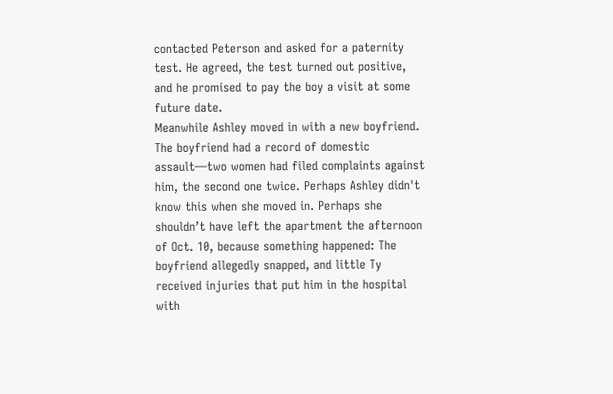contacted Peterson and asked for a paternity test. He agreed, the test turned out positive, and he promised to pay the boy a visit at some future date.
Meanwhile Ashley moved in with a new boyfriend. The boyfriend had a record of domestic assault—two women had filed complaints against him, the second one twice. Perhaps Ashley didn't know this when she moved in. Perhaps she shouldn’t have left the apartment the afternoon of Oct. 10, because something happened: The boyfriend allegedly snapped, and little Ty received injuries that put him in the hospital with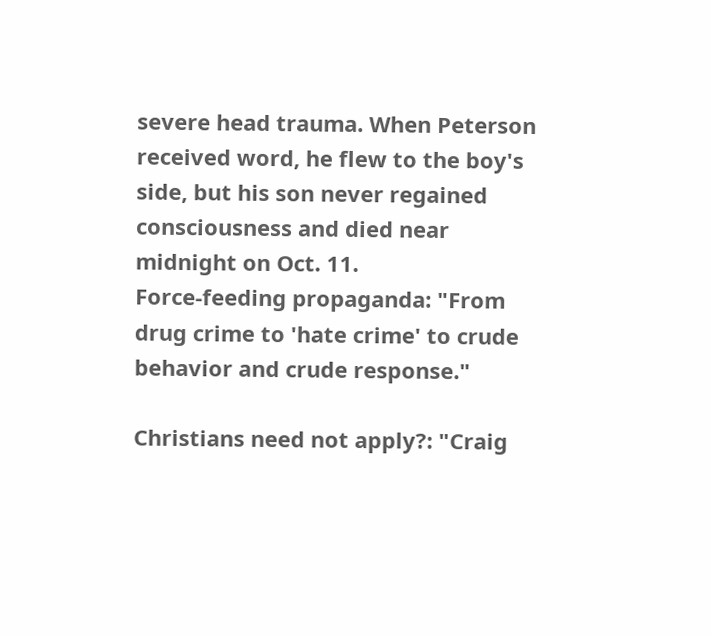severe head trauma. When Peterson received word, he flew to the boy's side, but his son never regained consciousness and died near midnight on Oct. 11.
Force-feeding propaganda: "From drug crime to 'hate crime' to crude behavior and crude response."

Christians need not apply?: "Craig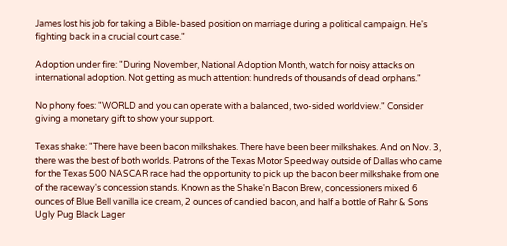James lost his job for taking a Bible-based position on marriage during a political campaign. He's fighting back in a crucial court case."

Adoption under fire: "During November, National Adoption Month, watch for noisy attacks on international adoption. Not getting as much attention: hundreds of thousands of dead orphans."

No phony foes: "WORLD and you can operate with a balanced, two-sided worldview." Consider giving a monetary gift to show your support.

Texas shake: "There have been bacon milkshakes. There have been beer milkshakes. And on Nov. 3, there was the best of both worlds. Patrons of the Texas Motor Speedway outside of Dallas who came for the Texas 500 NASCAR race had the opportunity to pick up the bacon beer milkshake from one of the raceway's concession stands. Known as the Shake'n Bacon Brew, concessioners mixed 6 ounces of Blue Bell vanilla ice cream, 2 ounces of candied bacon, and half a bottle of Rahr & Sons Ugly Pug Black Lager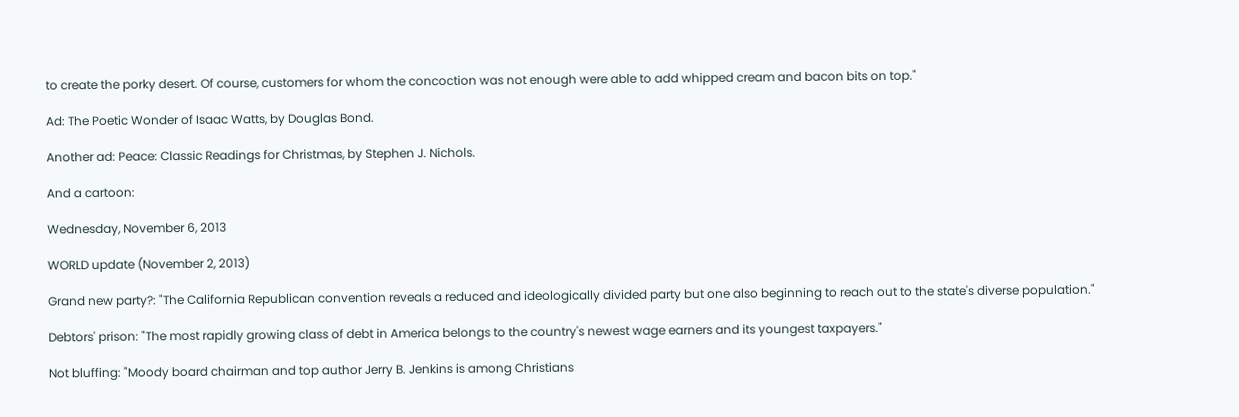to create the porky desert. Of course, customers for whom the concoction was not enough were able to add whipped cream and bacon bits on top."

Ad: The Poetic Wonder of Isaac Watts, by Douglas Bond.

Another ad: Peace: Classic Readings for Christmas, by Stephen J. Nichols.

And a cartoon:

Wednesday, November 6, 2013

WORLD update (November 2, 2013)

Grand new party?: "The California Republican convention reveals a reduced and ideologically divided party but one also beginning to reach out to the state's diverse population."

Debtors' prison: "The most rapidly growing class of debt in America belongs to the country's newest wage earners and its youngest taxpayers."

Not bluffing: "Moody board chairman and top author Jerry B. Jenkins is among Christians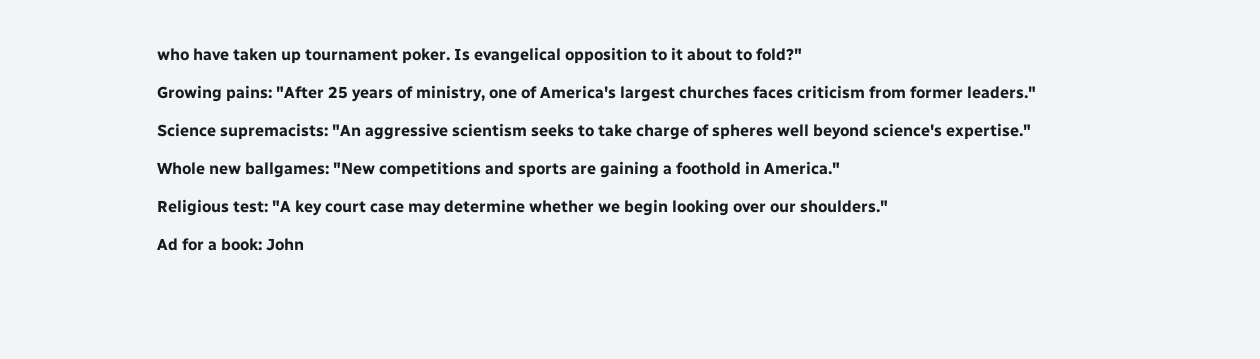who have taken up tournament poker. Is evangelical opposition to it about to fold?"

Growing pains: "After 25 years of ministry, one of America's largest churches faces criticism from former leaders."

Science supremacists: "An aggressive scientism seeks to take charge of spheres well beyond science's expertise."

Whole new ballgames: "New competitions and sports are gaining a foothold in America."

Religious test: "A key court case may determine whether we begin looking over our shoulders."

Ad for a book: John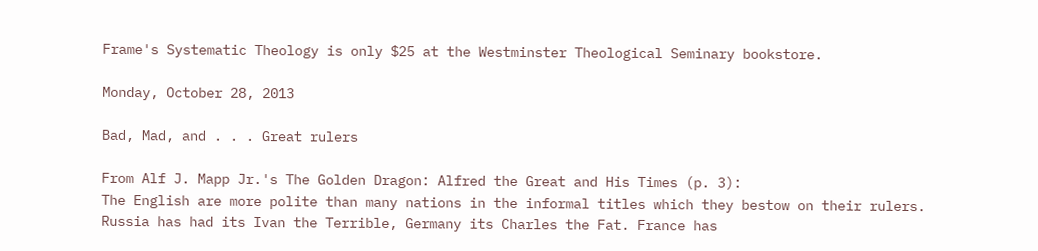Frame's Systematic Theology is only $25 at the Westminster Theological Seminary bookstore.

Monday, October 28, 2013

Bad, Mad, and . . . Great rulers

From Alf J. Mapp Jr.'s The Golden Dragon: Alfred the Great and His Times (p. 3):
The English are more polite than many nations in the informal titles which they bestow on their rulers. Russia has had its Ivan the Terrible, Germany its Charles the Fat. France has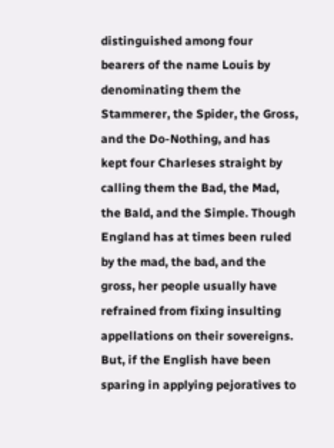distinguished among four bearers of the name Louis by denominating them the Stammerer, the Spider, the Gross, and the Do-Nothing, and has kept four Charleses straight by calling them the Bad, the Mad, the Bald, and the Simple. Though England has at times been ruled by the mad, the bad, and the gross, her people usually have refrained from fixing insulting appellations on their sovereigns. But, if the English have been sparing in applying pejoratives to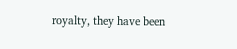royalty, they have been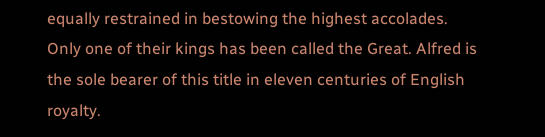equally restrained in bestowing the highest accolades. Only one of their kings has been called the Great. Alfred is the sole bearer of this title in eleven centuries of English royalty.